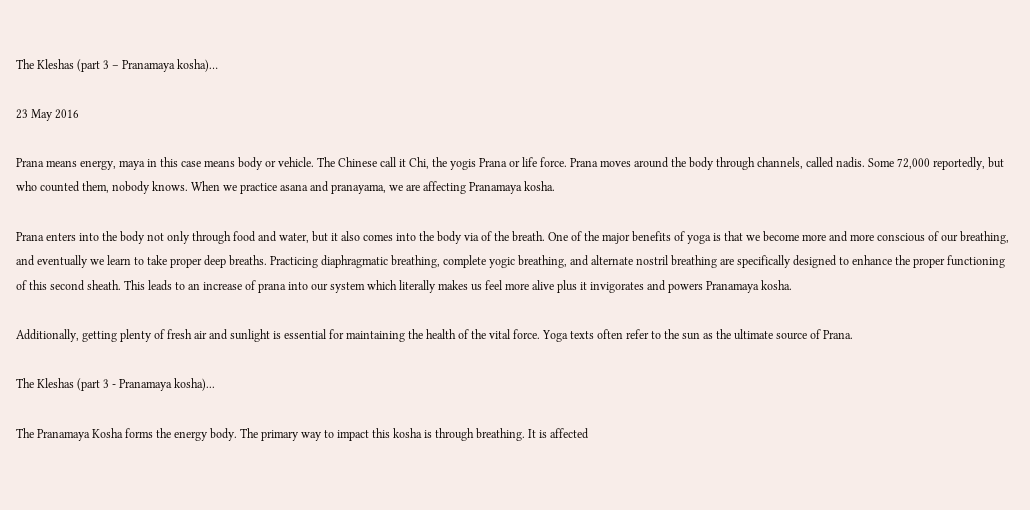The Kleshas (part 3 – Pranamaya kosha)…

23 May 2016

Prana means energy, maya in this case means body or vehicle. The Chinese call it Chi, the yogis Prana or life force. Prana moves around the body through channels, called nadis. Some 72,000 reportedly, but who counted them, nobody knows. When we practice asana and pranayama, we are affecting Pranamaya kosha.

Prana enters into the body not only through food and water, but it also comes into the body via of the breath. One of the major benefits of yoga is that we become more and more conscious of our breathing, and eventually we learn to take proper deep breaths. Practicing diaphragmatic breathing, complete yogic breathing, and alternate nostril breathing are specifically designed to enhance the proper functioning of this second sheath. This leads to an increase of prana into our system which literally makes us feel more alive plus it invigorates and powers Pranamaya kosha.

Additionally, getting plenty of fresh air and sunlight is essential for maintaining the health of the vital force. Yoga texts often refer to the sun as the ultimate source of Prana.

The Kleshas (part 3 - Pranamaya kosha)...

The Pranamaya Kosha forms the energy body. The primary way to impact this kosha is through breathing. It is affected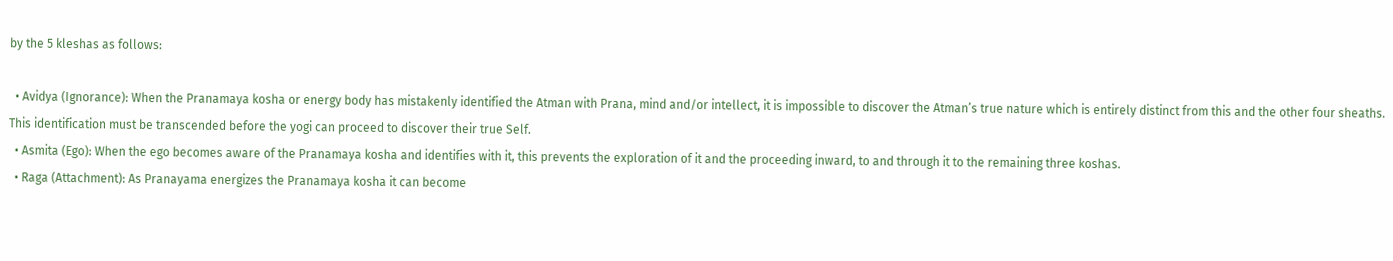by the 5 kleshas as follows:

  • Avidya (Ignorance): When the Pranamaya kosha or energy body has mistakenly identified the Atman with Prana, mind and/or intellect, it is impossible to discover the Atman’s true nature which is entirely distinct from this and the other four sheaths. This identification must be transcended before the yogi can proceed to discover their true Self.
  • Asmita (Ego): When the ego becomes aware of the Pranamaya kosha and identifies with it, this prevents the exploration of it and the proceeding inward, to and through it to the remaining three koshas.
  • Raga (Attachment): As Pranayama energizes the Pranamaya kosha it can become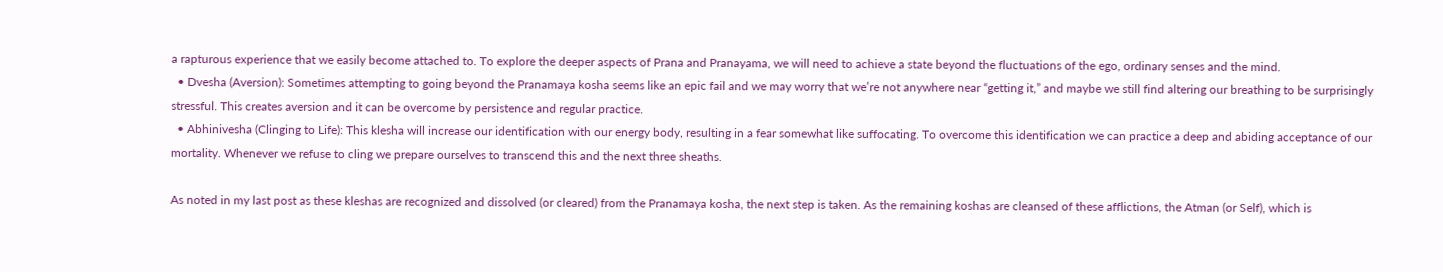a rapturous experience that we easily become attached to. To explore the deeper aspects of Prana and Pranayama, we will need to achieve a state beyond the fluctuations of the ego, ordinary senses and the mind.
  • Dvesha (Aversion): Sometimes attempting to going beyond the Pranamaya kosha seems like an epic fail and we may worry that we’re not anywhere near “getting it,” and maybe we still find altering our breathing to be surprisingly stressful. This creates aversion and it can be overcome by persistence and regular practice.
  • Abhinivesha (Clinging to Life): This klesha will increase our identification with our energy body, resulting in a fear somewhat like suffocating. To overcome this identification we can practice a deep and abiding acceptance of our mortality. Whenever we refuse to cling we prepare ourselves to transcend this and the next three sheaths.

As noted in my last post as these kleshas are recognized and dissolved (or cleared) from the Pranamaya kosha, the next step is taken. As the remaining koshas are cleansed of these afflictions, the Atman (or Self), which is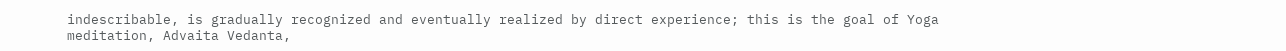indescribable, is gradually recognized and eventually realized by direct experience; this is the goal of Yoga meditation, Advaita Vedanta,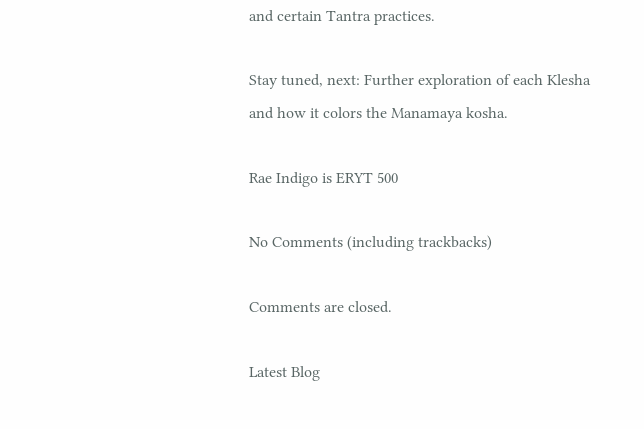and certain Tantra practices.

Stay tuned, next: Further exploration of each Klesha and how it colors the Manamaya kosha.

Rae Indigo is ERYT 500

No Comments (including trackbacks)

Comments are closed.

Latest Blog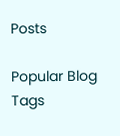Posts

Popular Blog Tags